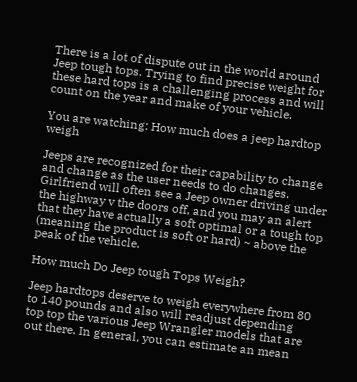There is a lot of dispute out in the world around Jeep tough tops. Trying to find precise weight for these hard tops is a challenging process and will count on the year and make of your vehicle.

You are watching: How much does a jeep hardtop weigh

Jeeps are recognized for their capability to change and change as the user needs to do changes. Girlfriend will often see a Jeep owner driving under the highway v the doors off, and you may an alert that they have actually a soft optimal or a tough top (meaning the product is soft or hard) ~ above the peak of the vehicle.

How much Do Jeep tough Tops Weigh?

Jeep hardtops deserve to weigh everywhere from 80 to 140 pounds and also will readjust depending top top the various Jeep Wrangler models that are out there. In general, you can estimate an mean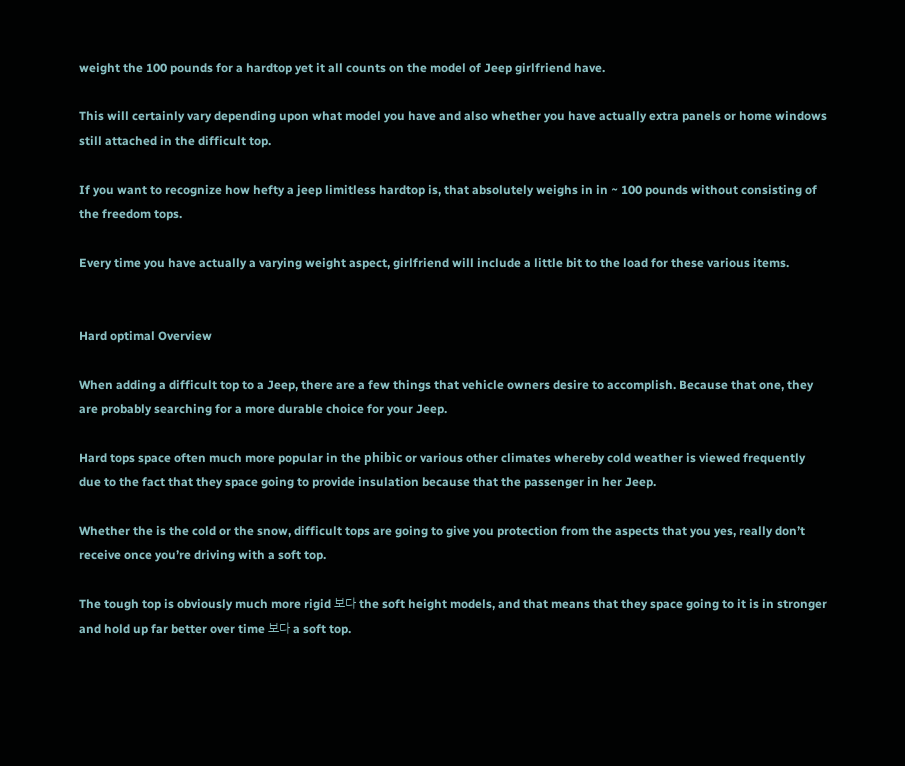weight the 100 pounds for a hardtop yet it all counts on the model of Jeep girlfriend have.

This will certainly vary depending upon what model you have and also whether you have actually extra panels or home windows still attached in the difficult top.

If you want to recognize how hefty a jeep limitless hardtop is, that absolutely weighs in in ~ 100 pounds without consisting of the freedom tops.

Every time you have actually a varying weight aspect, girlfriend will include a little bit to the load for these various items.


Hard optimal Overview

When adding a difficult top to a Jeep, there are a few things that vehicle owners desire to accomplish. Because that one, they are probably searching for a more durable choice for your Jeep.

Hard tops space often much more popular in the phibìc or various other climates whereby cold weather is viewed frequently due to the fact that they space going to provide insulation because that the passenger in her Jeep.

Whether the is the cold or the snow, difficult tops are going to give you protection from the aspects that you yes, really don’t receive once you’re driving with a soft top.

The tough top is obviously much more rigid 보다 the soft height models, and that means that they space going to it is in stronger and hold up far better over time 보다 a soft top.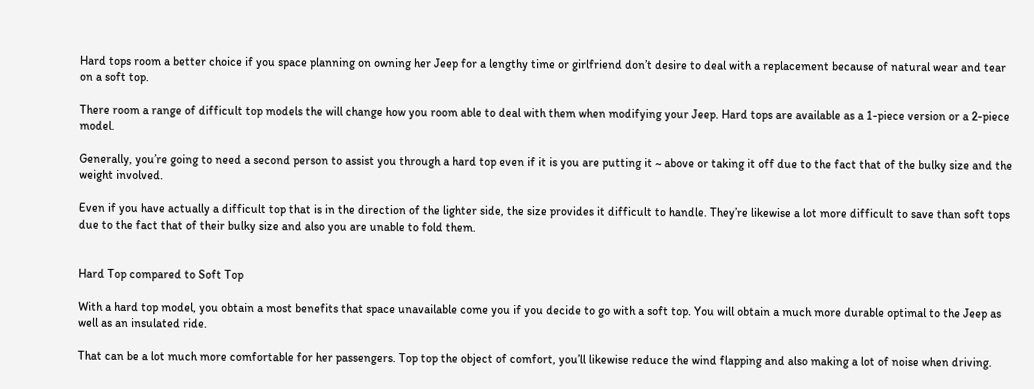Hard tops room a better choice if you space planning on owning her Jeep for a lengthy time or girlfriend don’t desire to deal with a replacement because of natural wear and tear on a soft top.

There room a range of difficult top models the will change how you room able to deal with them when modifying your Jeep. Hard tops are available as a 1-piece version or a 2-piece model.

Generally, you’re going to need a second person to assist you through a hard top even if it is you are putting it ~ above or taking it off due to the fact that of the bulky size and the weight involved.

Even if you have actually a difficult top that is in the direction of the lighter side, the size provides it difficult to handle. They’re likewise a lot more difficult to save than soft tops due to the fact that of their bulky size and also you are unable to fold them.


Hard Top compared to Soft Top

With a hard top model, you obtain a most benefits that space unavailable come you if you decide to go with a soft top. You will obtain a much more durable optimal to the Jeep as well as an insulated ride.

That can be a lot much more comfortable for her passengers. Top top the object of comfort, you’ll likewise reduce the wind flapping and also making a lot of noise when driving.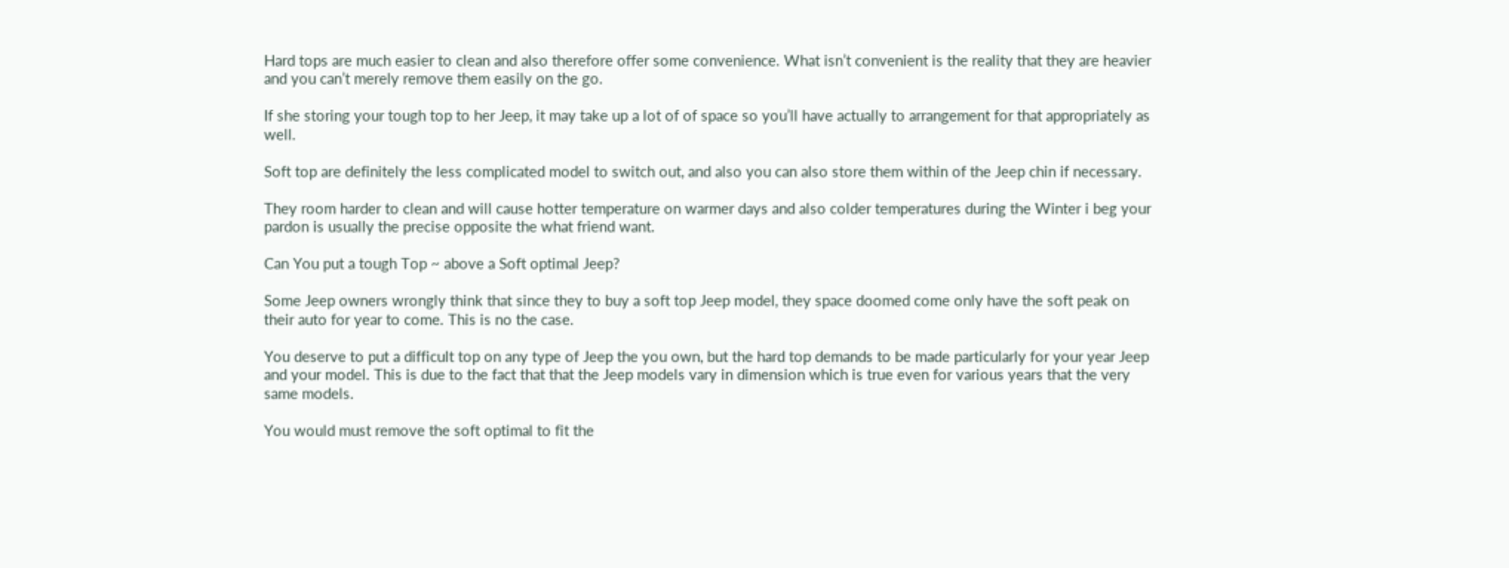Hard tops are much easier to clean and also therefore offer some convenience. What isn’t convenient is the reality that they are heavier and you can’t merely remove them easily on the go.

If she storing your tough top to her Jeep, it may take up a lot of of space so you’ll have actually to arrangement for that appropriately as well.

Soft top are definitely the less complicated model to switch out, and also you can also store them within of the Jeep chin if necessary.

They room harder to clean and will cause hotter temperature on warmer days and also colder temperatures during the Winter i beg your pardon is usually the precise opposite the what friend want.

Can You put a tough Top ~ above a Soft optimal Jeep?

Some Jeep owners wrongly think that since they to buy a soft top Jeep model, they space doomed come only have the soft peak on their auto for year to come. This is no the case.

You deserve to put a difficult top on any type of Jeep the you own, but the hard top demands to be made particularly for your year Jeep and your model. This is due to the fact that that the Jeep models vary in dimension which is true even for various years that the very same models.

You would must remove the soft optimal to fit the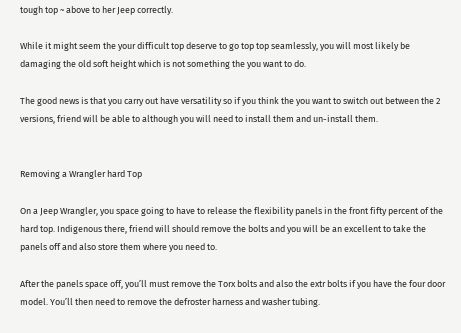tough top ~ above to her Jeep correctly.

While it might seem the your difficult top deserve to go top top seamlessly, you will most likely be damaging the old soft height which is not something the you want to do.

The good news is that you carry out have versatility so if you think the you want to switch out between the 2 versions, friend will be able to although you will need to install them and un-install them.


Removing a Wrangler hard Top

On a Jeep Wrangler, you space going to have to release the flexibility panels in the front fifty percent of the hard top. Indigenous there, friend will should remove the bolts and you will be an excellent to take the panels off and also store them where you need to.

After the panels space off, you’ll must remove the Torx bolts and also the extr bolts if you have the four door model. You’ll then need to remove the defroster harness and washer tubing.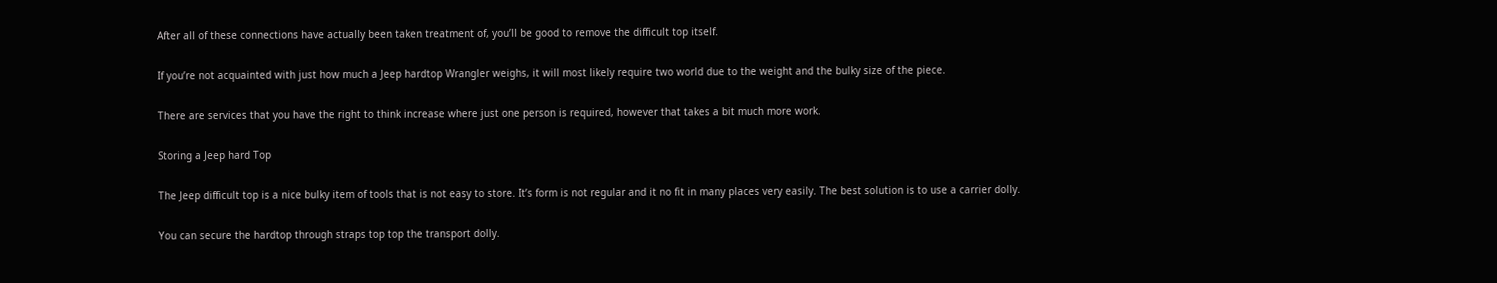After all of these connections have actually been taken treatment of, you’ll be good to remove the difficult top itself.

If you’re not acquainted with just how much a Jeep hardtop Wrangler weighs, it will most likely require two world due to the weight and the bulky size of the piece.

There are services that you have the right to think increase where just one person is required, however that takes a bit much more work.

Storing a Jeep hard Top

The Jeep difficult top is a nice bulky item of tools that is not easy to store. It’s form is not regular and it no fit in many places very easily. The best solution is to use a carrier dolly.

You can secure the hardtop through straps top top the transport dolly.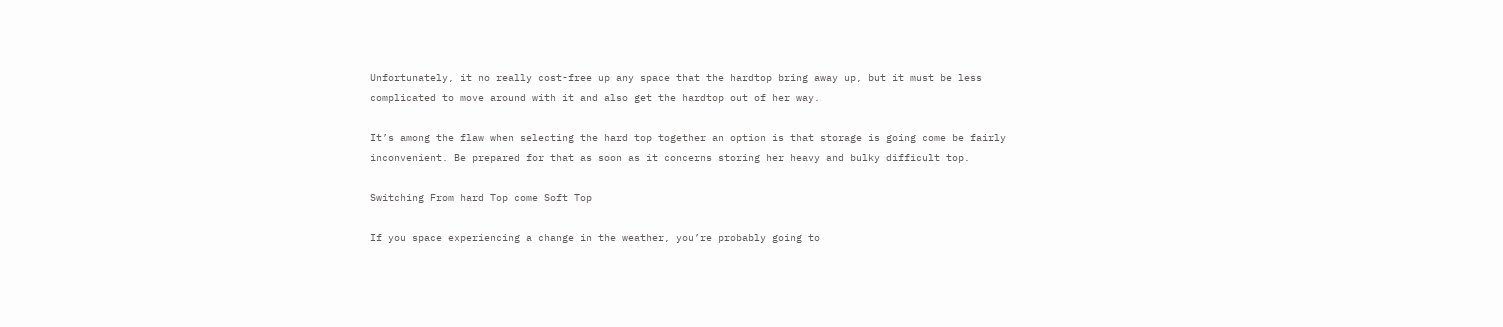Unfortunately, it no really cost-free up any space that the hardtop bring away up, but it must be less complicated to move around with it and also get the hardtop out of her way.

It’s among the flaw when selecting the hard top together an option is that storage is going come be fairly inconvenient. Be prepared for that as soon as it concerns storing her heavy and bulky difficult top.

Switching From hard Top come Soft Top

If you space experiencing a change in the weather, you’re probably going to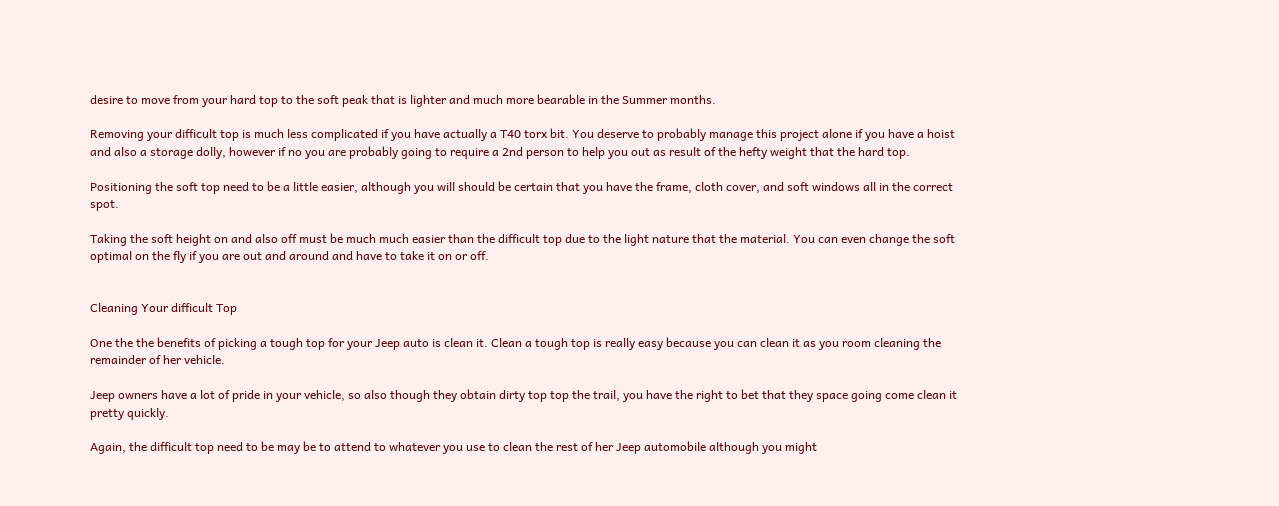desire to move from your hard top to the soft peak that is lighter and much more bearable in the Summer months.

Removing your difficult top is much less complicated if you have actually a T40 torx bit. You deserve to probably manage this project alone if you have a hoist and also a storage dolly, however if no you are probably going to require a 2nd person to help you out as result of the hefty weight that the hard top.

Positioning the soft top need to be a little easier, although you will should be certain that you have the frame, cloth cover, and soft windows all in the correct spot.

Taking the soft height on and also off must be much much easier than the difficult top due to the light nature that the material. You can even change the soft optimal on the fly if you are out and around and have to take it on or off.


Cleaning Your difficult Top

One the the benefits of picking a tough top for your Jeep auto is clean it. Clean a tough top is really easy because you can clean it as you room cleaning the remainder of her vehicle.

Jeep owners have a lot of pride in your vehicle, so also though they obtain dirty top top the trail, you have the right to bet that they space going come clean it pretty quickly.

Again, the difficult top need to be may be to attend to whatever you use to clean the rest of her Jeep automobile although you might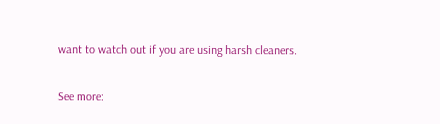want to watch out if you are using harsh cleaners.

See more: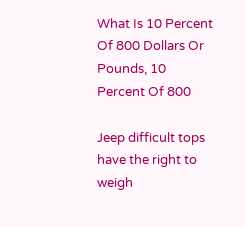What Is 10 Percent Of 800 Dollars Or Pounds, 10 Percent Of 800

Jeep difficult tops have the right to weigh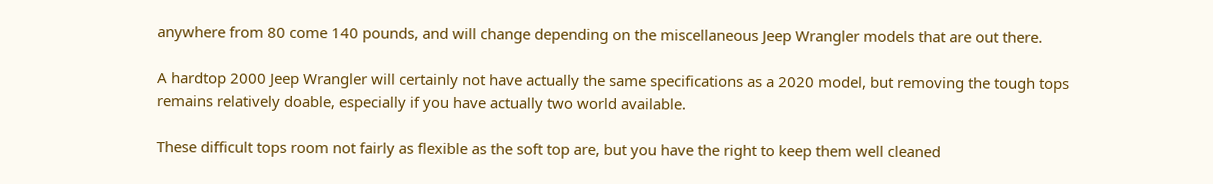anywhere from 80 come 140 pounds, and will change depending on the miscellaneous Jeep Wrangler models that are out there.

A hardtop 2000 Jeep Wrangler will certainly not have actually the same specifications as a 2020 model, but removing the tough tops remains relatively doable, especially if you have actually two world available.

These difficult tops room not fairly as flexible as the soft top are, but you have the right to keep them well cleaned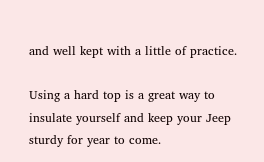and well kept with a little of practice.

Using a hard top is a great way to insulate yourself and keep your Jeep sturdy for year to come.